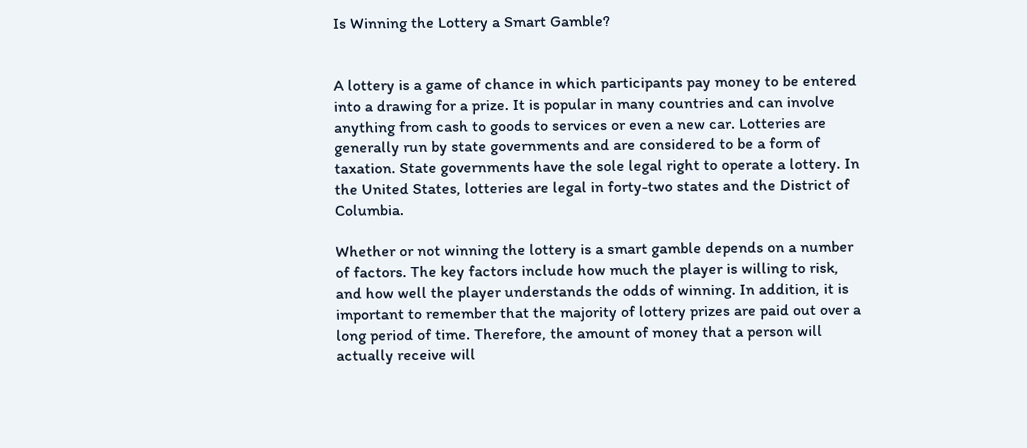Is Winning the Lottery a Smart Gamble?


A lottery is a game of chance in which participants pay money to be entered into a drawing for a prize. It is popular in many countries and can involve anything from cash to goods to services or even a new car. Lotteries are generally run by state governments and are considered to be a form of taxation. State governments have the sole legal right to operate a lottery. In the United States, lotteries are legal in forty-two states and the District of Columbia.

Whether or not winning the lottery is a smart gamble depends on a number of factors. The key factors include how much the player is willing to risk, and how well the player understands the odds of winning. In addition, it is important to remember that the majority of lottery prizes are paid out over a long period of time. Therefore, the amount of money that a person will actually receive will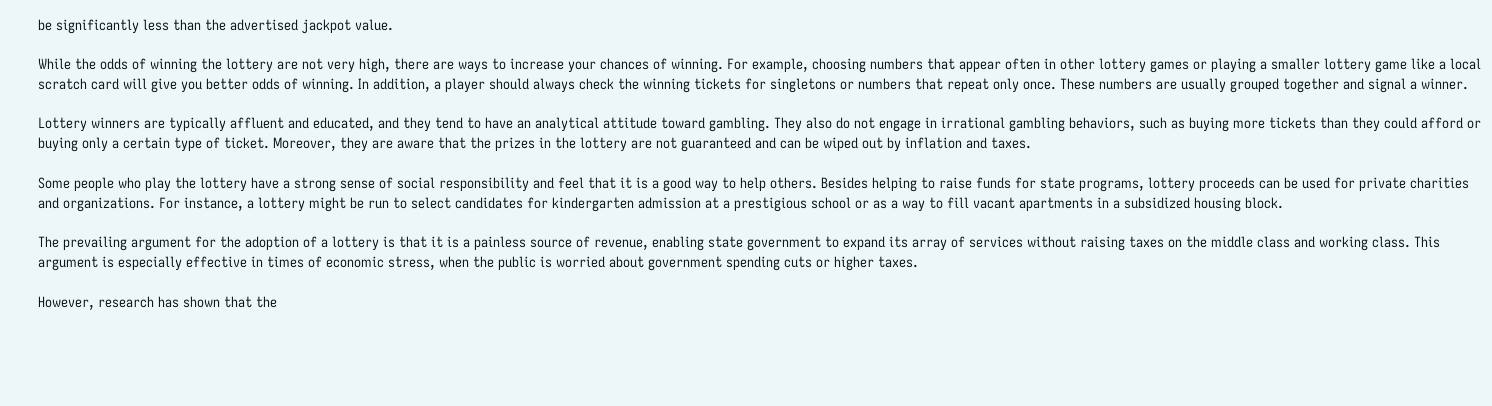be significantly less than the advertised jackpot value.

While the odds of winning the lottery are not very high, there are ways to increase your chances of winning. For example, choosing numbers that appear often in other lottery games or playing a smaller lottery game like a local scratch card will give you better odds of winning. In addition, a player should always check the winning tickets for singletons or numbers that repeat only once. These numbers are usually grouped together and signal a winner.

Lottery winners are typically affluent and educated, and they tend to have an analytical attitude toward gambling. They also do not engage in irrational gambling behaviors, such as buying more tickets than they could afford or buying only a certain type of ticket. Moreover, they are aware that the prizes in the lottery are not guaranteed and can be wiped out by inflation and taxes.

Some people who play the lottery have a strong sense of social responsibility and feel that it is a good way to help others. Besides helping to raise funds for state programs, lottery proceeds can be used for private charities and organizations. For instance, a lottery might be run to select candidates for kindergarten admission at a prestigious school or as a way to fill vacant apartments in a subsidized housing block.

The prevailing argument for the adoption of a lottery is that it is a painless source of revenue, enabling state government to expand its array of services without raising taxes on the middle class and working class. This argument is especially effective in times of economic stress, when the public is worried about government spending cuts or higher taxes.

However, research has shown that the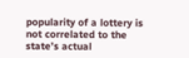popularity of a lottery is not correlated to the state’s actual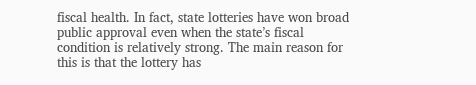fiscal health. In fact, state lotteries have won broad public approval even when the state’s fiscal condition is relatively strong. The main reason for this is that the lottery has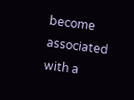become associated with a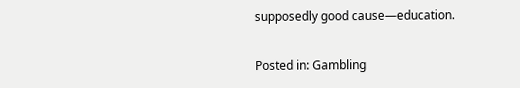supposedly good cause—education.

Posted in: Gambling